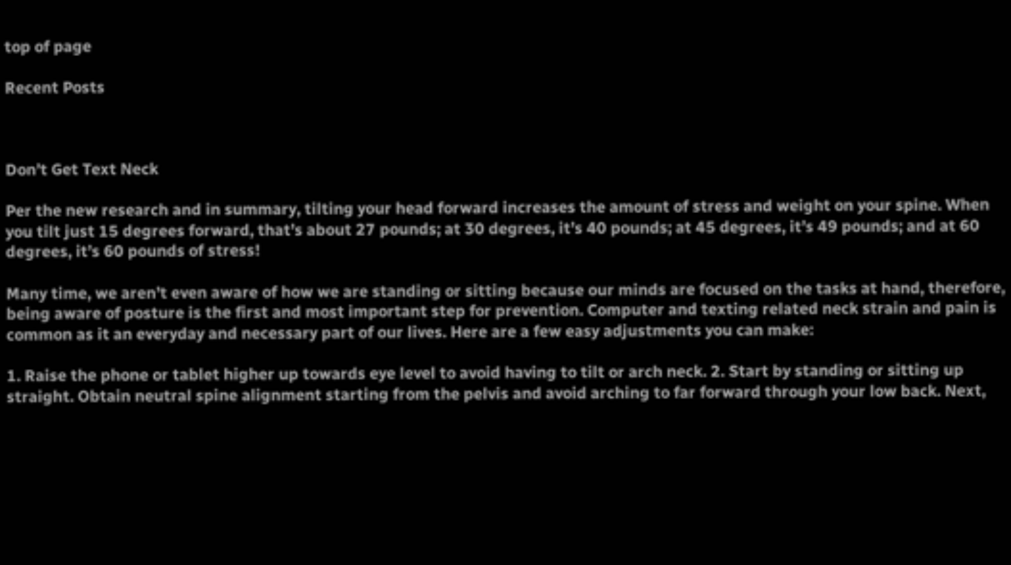top of page

Recent Posts



Don’t Get Text Neck

Per the new research and in summary, tilting your head forward increases the amount of stress and weight on your spine. When you tilt just 15 degrees forward, that’s about 27 pounds; at 30 degrees, it’s 40 pounds; at 45 degrees, it’s 49 pounds; and at 60 degrees, it’s 60 pounds of stress!

Many time, we aren’t even aware of how we are standing or sitting because our minds are focused on the tasks at hand, therefore, being aware of posture is the first and most important step for prevention. Computer and texting related neck strain and pain is common as it an everyday and necessary part of our lives. Here are a few easy adjustments you can make:

1. Raise the phone or tablet higher up towards eye level to avoid having to tilt or arch neck. 2. Start by standing or sitting up straight. Obtain neutral spine alignment starting from the pelvis and avoid arching to far forward through your low back. Next,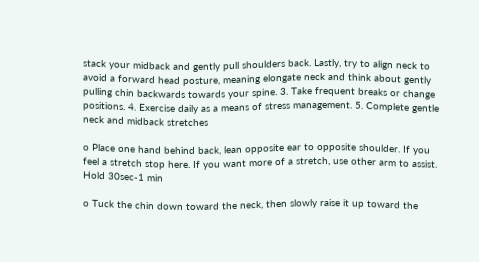stack your midback and gently pull shoulders back. Lastly, try to align neck to avoid a forward head posture, meaning elongate neck and think about gently pulling chin backwards towards your spine. 3. Take frequent breaks or change positions. 4. Exercise daily as a means of stress management. 5. Complete gentle neck and midback stretches

o Place one hand behind back, lean opposite ear to opposite shoulder. If you feel a stretch stop here. If you want more of a stretch, use other arm to assist. Hold 30sec-1 min

o Tuck the chin down toward the neck, then slowly raise it up toward the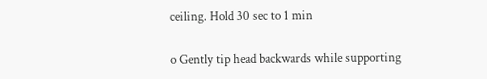ceiling. Hold 30 sec to 1 min

o Gently tip head backwards while supporting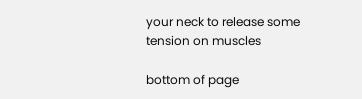your neck to release some tension on muscles

bottom of page